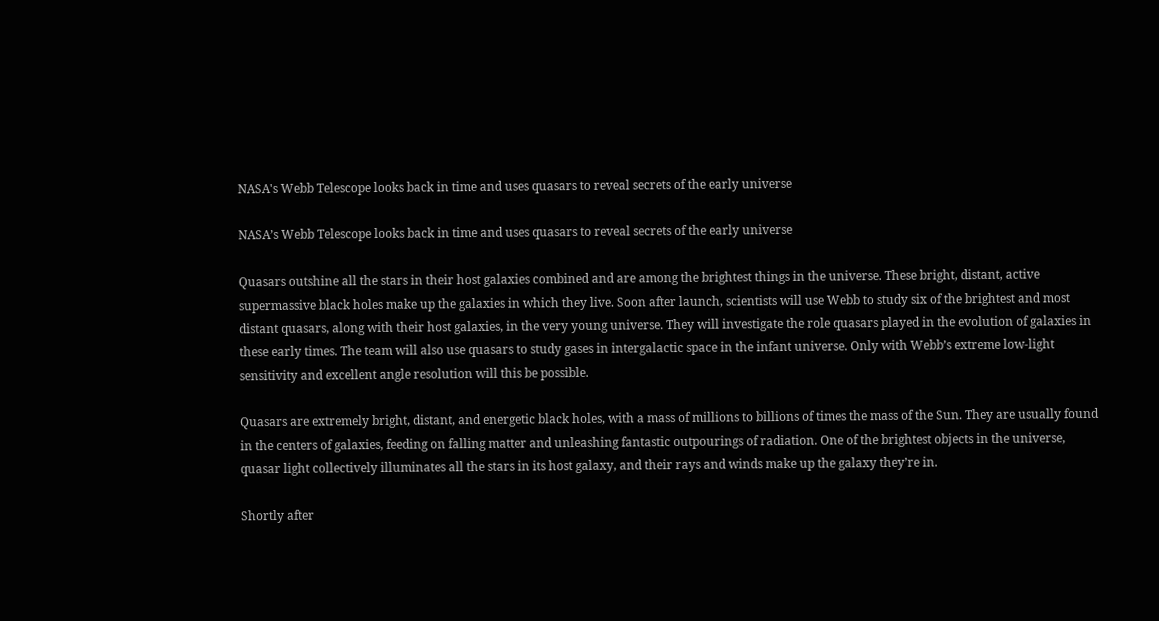NASA's Webb Telescope looks back in time and uses quasars to reveal secrets of the early universe

NASA’s Webb Telescope looks back in time and uses quasars to reveal secrets of the early universe

Quasars outshine all the stars in their host galaxies combined and are among the brightest things in the universe. These bright, distant, active supermassive black holes make up the galaxies in which they live. Soon after launch, scientists will use Webb to study six of the brightest and most distant quasars, along with their host galaxies, in the very young universe. They will investigate the role quasars played in the evolution of galaxies in these early times. The team will also use quasars to study gases in intergalactic space in the infant universe. Only with Webb’s extreme low-light sensitivity and excellent angle resolution will this be possible.

Quasars are extremely bright, distant, and energetic black holes, with a mass of millions to billions of times the mass of the Sun. They are usually found in the centers of galaxies, feeding on falling matter and unleashing fantastic outpourings of radiation. One of the brightest objects in the universe, quasar light collectively illuminates all the stars in its host galaxy, and their rays and winds make up the galaxy they’re in.

Shortly after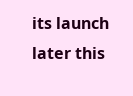its launch later this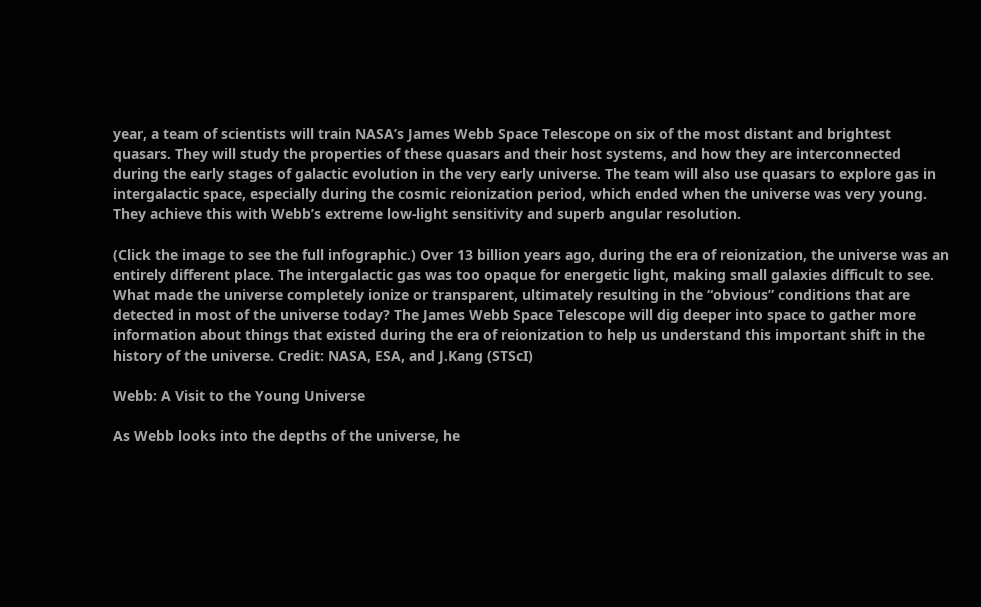year, a team of scientists will train NASA’s James Webb Space Telescope on six of the most distant and brightest quasars. They will study the properties of these quasars and their host systems, and how they are interconnected during the early stages of galactic evolution in the very early universe. The team will also use quasars to explore gas in intergalactic space, especially during the cosmic reionization period, which ended when the universe was very young. They achieve this with Webb’s extreme low-light sensitivity and superb angular resolution.

(Click the image to see the full infographic.) Over 13 billion years ago, during the era of reionization, the universe was an entirely different place. The intergalactic gas was too opaque for energetic light, making small galaxies difficult to see. What made the universe completely ionize or transparent, ultimately resulting in the “obvious” conditions that are detected in most of the universe today? The James Webb Space Telescope will dig deeper into space to gather more information about things that existed during the era of reionization to help us understand this important shift in the history of the universe. Credit: NASA, ESA, and J.Kang (STScI)

Webb: A Visit to the Young Universe

As Webb looks into the depths of the universe, he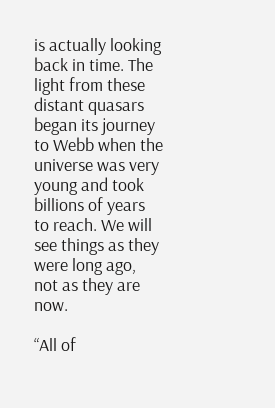is actually looking back in time. The light from these distant quasars began its journey to Webb when the universe was very young and took billions of years to reach. We will see things as they were long ago, not as they are now.

“All of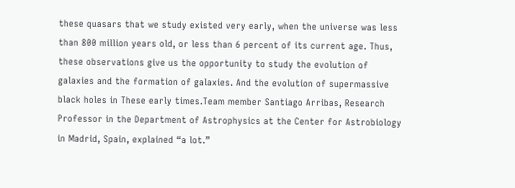these quasars that we study existed very early, when the universe was less than 800 million years old, or less than 6 percent of its current age. Thus, these observations give us the opportunity to study the evolution of galaxies and the formation of galaxies. And the evolution of supermassive black holes in These early times.Team member Santiago Arribas, Research Professor in the Department of Astrophysics at the Center for Astrobiology in Madrid, Spain, explained “a lot.”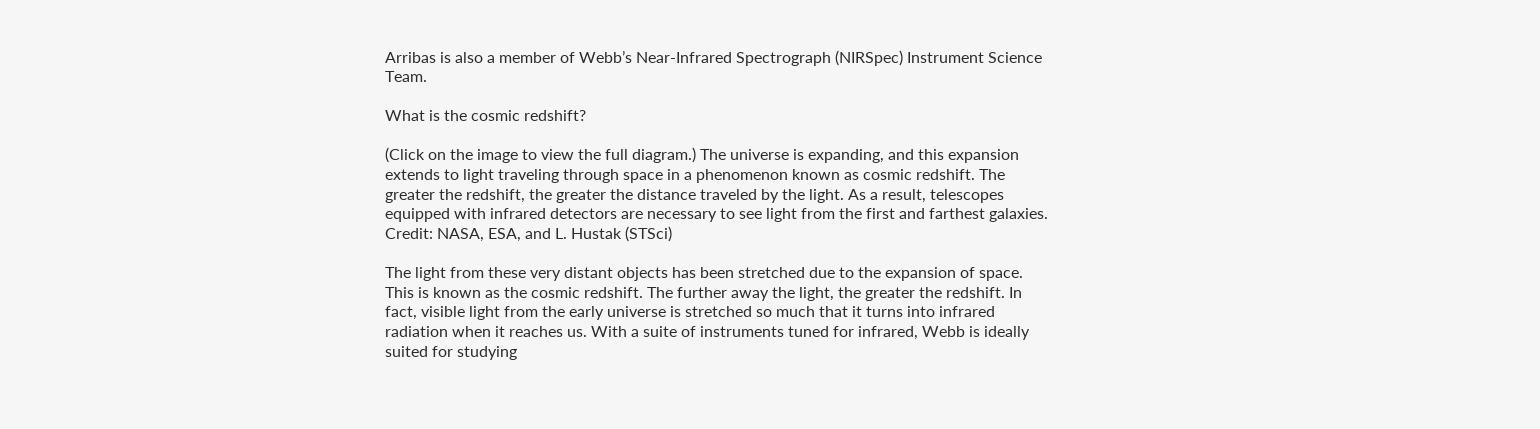Arribas is also a member of Webb’s Near-Infrared Spectrograph (NIRSpec) Instrument Science Team.

What is the cosmic redshift?

(Click on the image to view the full diagram.) The universe is expanding, and this expansion extends to light traveling through space in a phenomenon known as cosmic redshift. The greater the redshift, the greater the distance traveled by the light. As a result, telescopes equipped with infrared detectors are necessary to see light from the first and farthest galaxies. Credit: NASA, ESA, and L. Hustak (STSci)

The light from these very distant objects has been stretched due to the expansion of space. This is known as the cosmic redshift. The further away the light, the greater the redshift. In fact, visible light from the early universe is stretched so much that it turns into infrared radiation when it reaches us. With a suite of instruments tuned for infrared, Webb is ideally suited for studying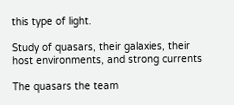this type of light.

Study of quasars, their galaxies, their host environments, and strong currents

The quasars the team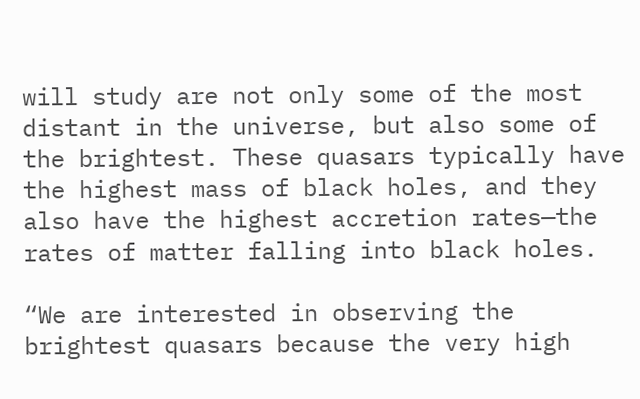will study are not only some of the most distant in the universe, but also some of the brightest. These quasars typically have the highest mass of black holes, and they also have the highest accretion rates—the rates of matter falling into black holes.

“We are interested in observing the brightest quasars because the very high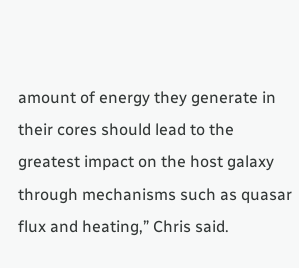amount of energy they generate in their cores should lead to the greatest impact on the host galaxy through mechanisms such as quasar flux and heating,” Chris said.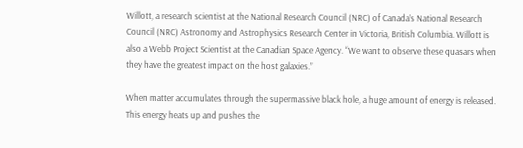Willott, a research scientist at the National Research Council (NRC) of Canada’s National Research Council (NRC) Astronomy and Astrophysics Research Center in Victoria, British Columbia. Willott is also a Webb Project Scientist at the Canadian Space Agency. “We want to observe these quasars when they have the greatest impact on the host galaxies.”

When matter accumulates through the supermassive black hole, a huge amount of energy is released. This energy heats up and pushes the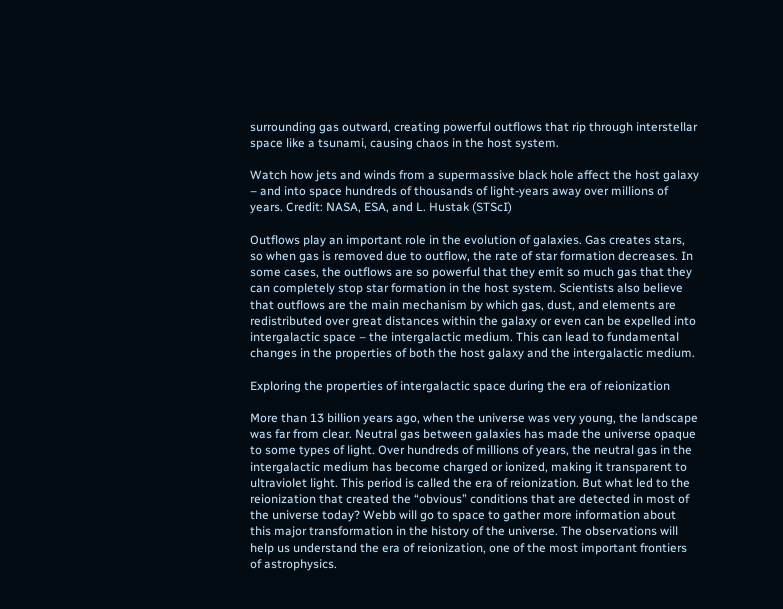surrounding gas outward, creating powerful outflows that rip through interstellar space like a tsunami, causing chaos in the host system.

Watch how jets and winds from a supermassive black hole affect the host galaxy – and into space hundreds of thousands of light-years away over millions of years. Credit: NASA, ESA, and L. Hustak (STScI)

Outflows play an important role in the evolution of galaxies. Gas creates stars, so when gas is removed due to outflow, the rate of star formation decreases. In some cases, the outflows are so powerful that they emit so much gas that they can completely stop star formation in the host system. Scientists also believe that outflows are the main mechanism by which gas, dust, and elements are redistributed over great distances within the galaxy or even can be expelled into intergalactic space – the intergalactic medium. This can lead to fundamental changes in the properties of both the host galaxy and the intergalactic medium.

Exploring the properties of intergalactic space during the era of reionization

More than 13 billion years ago, when the universe was very young, the landscape was far from clear. Neutral gas between galaxies has made the universe opaque to some types of light. Over hundreds of millions of years, the neutral gas in the intergalactic medium has become charged or ionized, making it transparent to ultraviolet light. This period is called the era of reionization. But what led to the reionization that created the “obvious” conditions that are detected in most of the universe today? Webb will go to space to gather more information about this major transformation in the history of the universe. The observations will help us understand the era of reionization, one of the most important frontiers of astrophysics.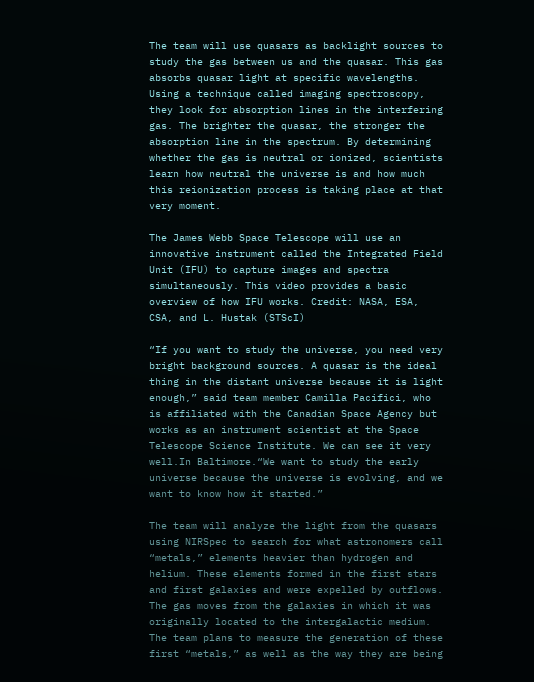The team will use quasars as backlight sources to study the gas between us and the quasar. This gas absorbs quasar light at specific wavelengths. Using a technique called imaging spectroscopy, they look for absorption lines in the interfering gas. The brighter the quasar, the stronger the absorption line in the spectrum. By determining whether the gas is neutral or ionized, scientists learn how neutral the universe is and how much this reionization process is taking place at that very moment.

The James Webb Space Telescope will use an innovative instrument called the Integrated Field Unit (IFU) to capture images and spectra simultaneously. This video provides a basic overview of how IFU works. Credit: NASA, ESA, CSA, and L. Hustak (STScI)

“If you want to study the universe, you need very bright background sources. A quasar is the ideal thing in the distant universe because it is light enough,” said team member Camilla Pacifici, who is affiliated with the Canadian Space Agency but works as an instrument scientist at the Space Telescope Science Institute. We can see it very well.In Baltimore.“We want to study the early universe because the universe is evolving, and we want to know how it started.”

The team will analyze the light from the quasars using NIRSpec to search for what astronomers call “metals,” elements heavier than hydrogen and helium. These elements formed in the first stars and first galaxies and were expelled by outflows. The gas moves from the galaxies in which it was originally located to the intergalactic medium. The team plans to measure the generation of these first “metals,” as well as the way they are being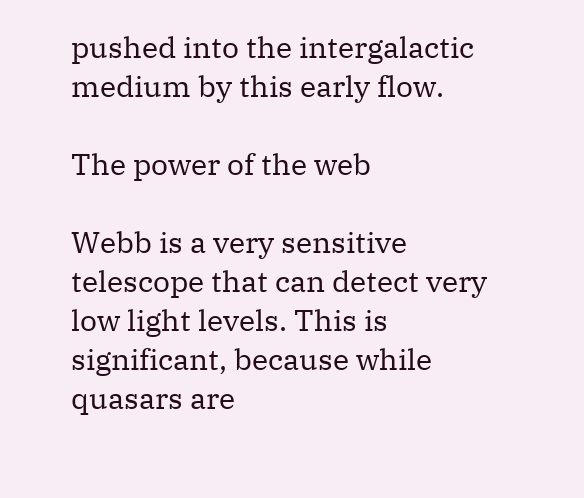pushed into the intergalactic medium by this early flow.

The power of the web

Webb is a very sensitive telescope that can detect very low light levels. This is significant, because while quasars are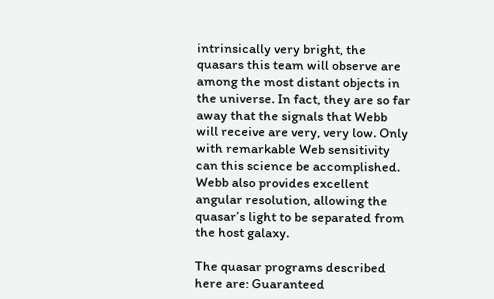intrinsically very bright, the quasars this team will observe are among the most distant objects in the universe. In fact, they are so far away that the signals that Webb will receive are very, very low. Only with remarkable Web sensitivity can this science be accomplished. Webb also provides excellent angular resolution, allowing the quasar’s light to be separated from the host galaxy.

The quasar programs described here are: Guaranteed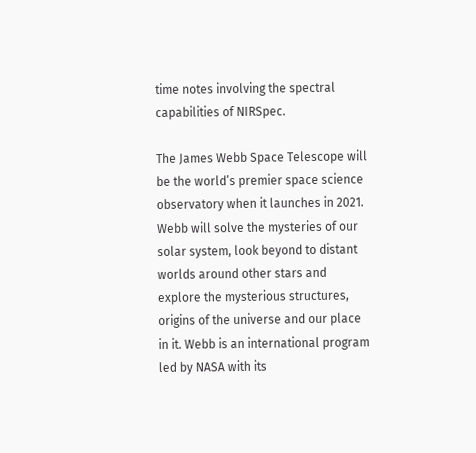time notes involving the spectral capabilities of NIRSpec.

The James Webb Space Telescope will be the world’s premier space science observatory when it launches in 2021. Webb will solve the mysteries of our solar system, look beyond to distant worlds around other stars and explore the mysterious structures, origins of the universe and our place in it. Webb is an international program led by NASA with its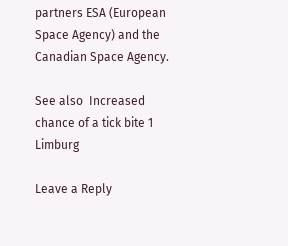partners ESA (European Space Agency) and the Canadian Space Agency.

See also  Increased chance of a tick bite 1 Limburg

Leave a Reply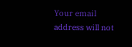Your email address will not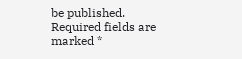be published. Required fields are marked *